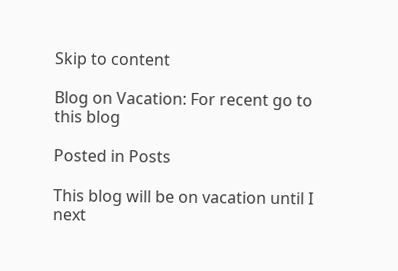Skip to content

Blog on Vacation: For recent go to this blog

Posted in Posts

This blog will be on vacation until I next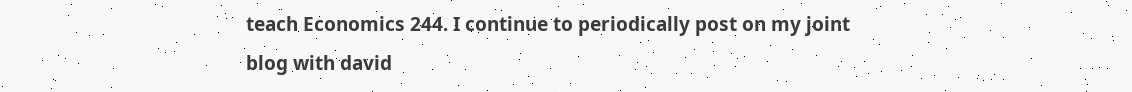teach Economics 244. I continue to periodically post on my joint blog with david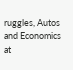ruggles, Autos and Economics at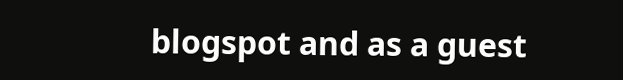blogspot and as a guest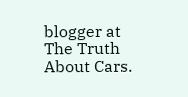blogger at The Truth About Cars.